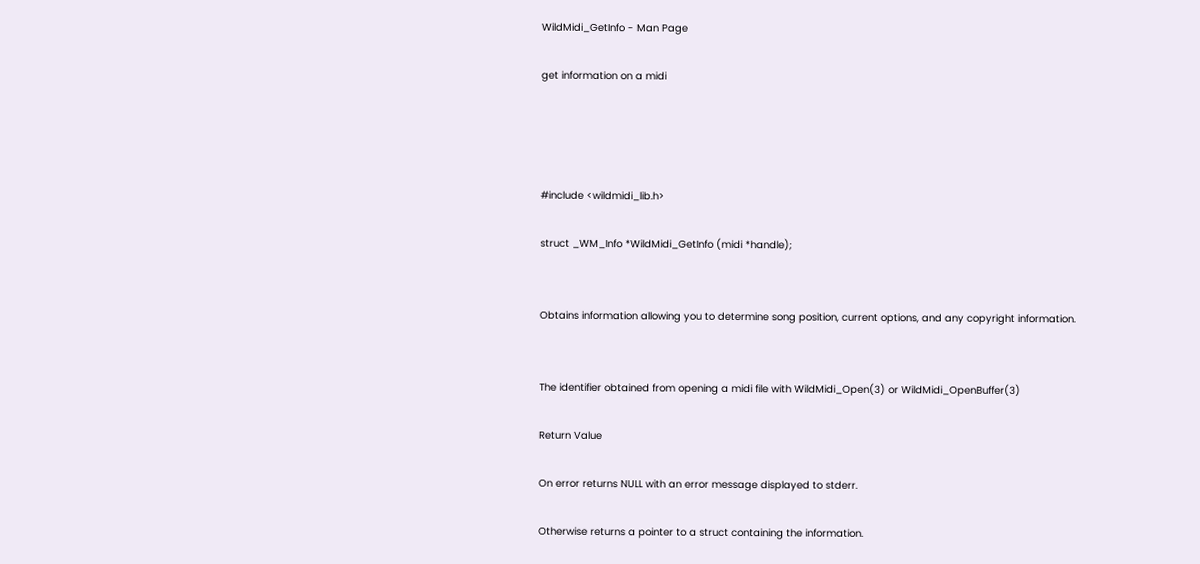WildMidi_GetInfo - Man Page

get information on a midi




#include <wildmidi_lib.h>

struct _WM_Info *WildMidi_GetInfo (midi *handle);


Obtains information allowing you to determine song position, current options, and any copyright information.


The identifier obtained from opening a midi file with WildMidi_Open(3) or WildMidi_OpenBuffer(3)

Return Value

On error returns NULL with an error message displayed to stderr.

Otherwise returns a pointer to a struct containing the information.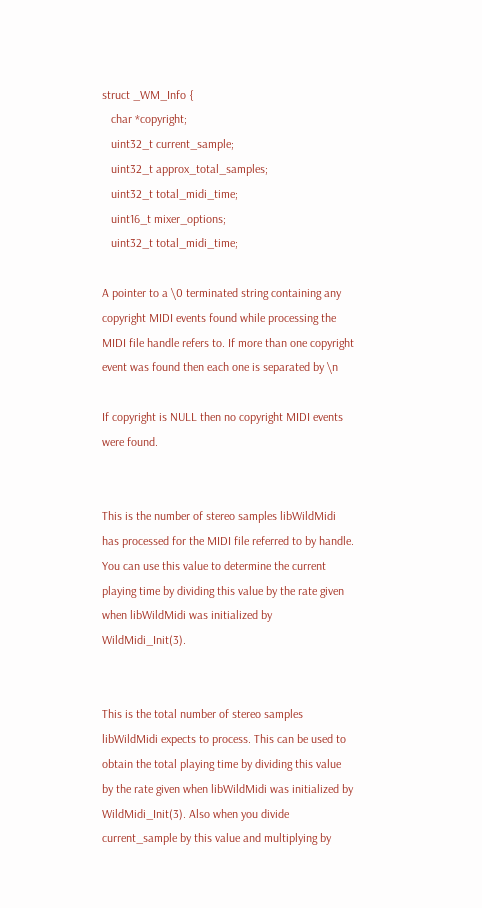struct _WM_Info {
   char *copyright;
   uint32_t current_sample;
   uint32_t approx_total_samples;
   uint32_t total_midi_time;
   uint16_t mixer_options;
   uint32_t total_midi_time;

A pointer to a \0 terminated string containing any copyright MIDI events found while processing the MIDI file handle refers to. If more than one copyright event was found then each one is separated by \n

If copyright is NULL then no copyright MIDI events were found.


This is the number of stereo samples libWildMidi has processed for the MIDI file referred to by handle. You can use this value to determine the current playing time by dividing this value by the rate given when libWildMidi was initialized by WildMidi_Init(3).


This is the total number of stereo samples libWildMidi expects to process. This can be used to obtain the total playing time by dividing this value by the rate given when libWildMidi was initialized by WildMidi_Init(3). Also when you divide current_sample by this value and multiplying by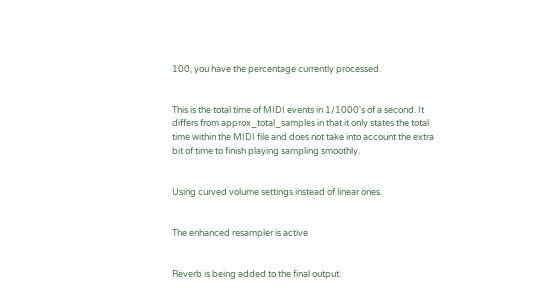100, you have the percentage currently processed.


This is the total time of MIDI events in 1/1000's of a second. It differs from approx_total_samples in that it only states the total time within the MIDI file and does not take into account the extra bit of time to finish playing sampling smoothly.


Using curved volume settings instead of linear ones.


The enhanced resampler is active


Reverb is being added to the final output.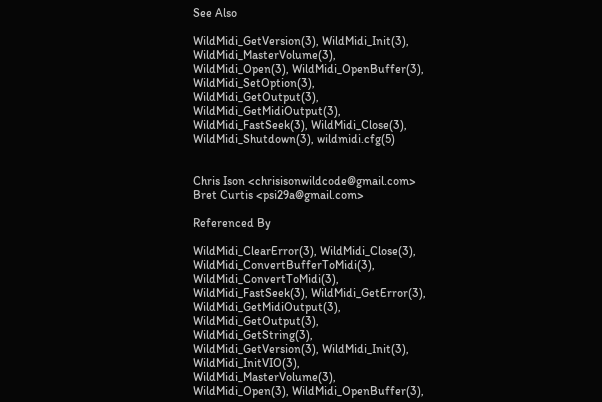See Also

WildMidi_GetVersion(3), WildMidi_Init(3), WildMidi_MasterVolume(3), WildMidi_Open(3), WildMidi_OpenBuffer(3), WildMidi_SetOption(3), WildMidi_GetOutput(3), WildMidi_GetMidiOutput(3), WildMidi_FastSeek(3), WildMidi_Close(3), WildMidi_Shutdown(3), wildmidi.cfg(5)


Chris Ison <chrisisonwildcode@gmail.com> Bret Curtis <psi29a@gmail.com>

Referenced By

WildMidi_ClearError(3), WildMidi_Close(3), WildMidi_ConvertBufferToMidi(3), WildMidi_ConvertToMidi(3), WildMidi_FastSeek(3), WildMidi_GetError(3), WildMidi_GetMidiOutput(3), WildMidi_GetOutput(3), WildMidi_GetString(3), WildMidi_GetVersion(3), WildMidi_Init(3), WildMidi_InitVIO(3), WildMidi_MasterVolume(3), WildMidi_Open(3), WildMidi_OpenBuffer(3),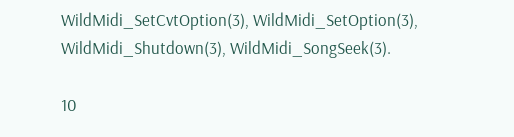WildMidi_SetCvtOption(3), WildMidi_SetOption(3), WildMidi_Shutdown(3), WildMidi_SongSeek(3).

10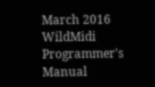March 2016 WildMidi Programmer's Manual